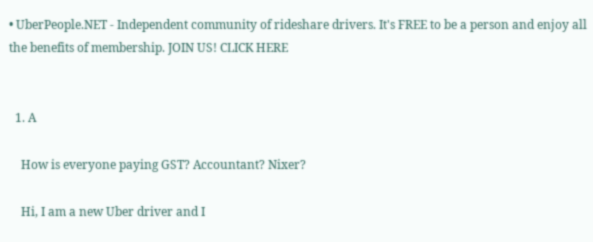• UberPeople.NET - Independent community of rideshare drivers. It's FREE to be a person and enjoy all the benefits of membership. JOIN US! CLICK HERE


  1. A

    How is everyone paying GST? Accountant? Nixer?

    Hi, I am a new Uber driver and I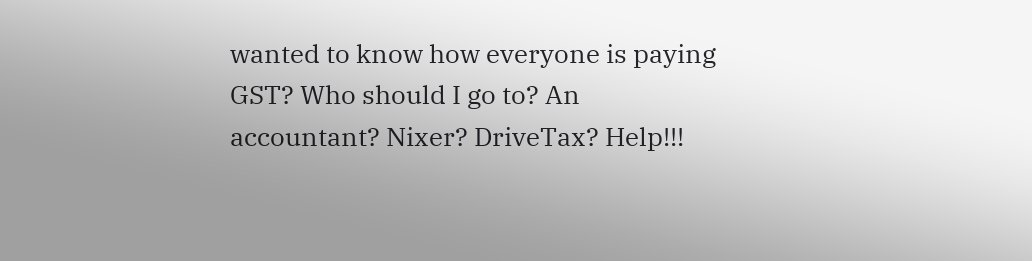wanted to know how everyone is paying GST? Who should I go to? An accountant? Nixer? DriveTax? Help!!!